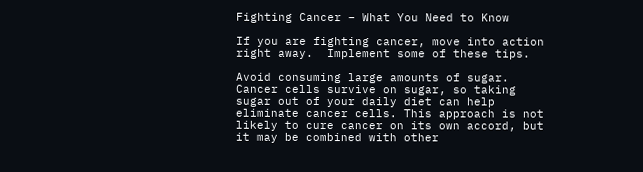Fighting Cancer – What You Need to Know

If you are fighting cancer, move into action right away.  Implement some of these tips.

Avoid consuming large amounts of sugar. Cancer cells survive on sugar, so taking sugar out of your daily diet can help eliminate cancer cells. This approach is not likely to cure cancer on its own accord, but it may be combined with other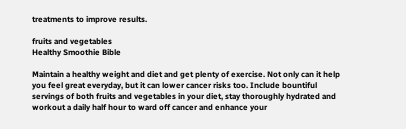treatments to improve results.

fruits and vegetables
Healthy Smoothie Bible

Maintain a healthy weight and diet and get plenty of exercise. Not only can it help you feel great everyday, but it can lower cancer risks too. Include bountiful servings of both fruits and vegetables in your diet, stay thoroughly hydrated and workout a daily half hour to ward off cancer and enhance your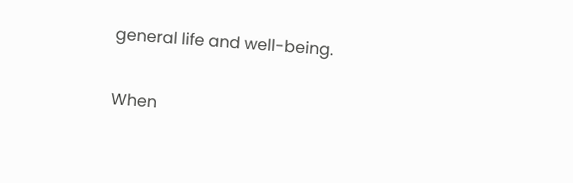general life and well-being.

When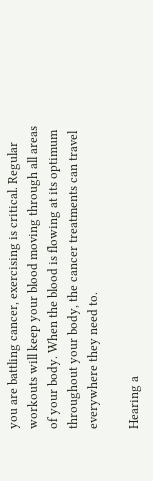you are battling cancer, exercising is critical. Regular workouts will keep your blood moving through all areas of your body. When the blood is flowing at its optimum throughout your body, the cancer treatments can travel everywhere they need to.

Hearing a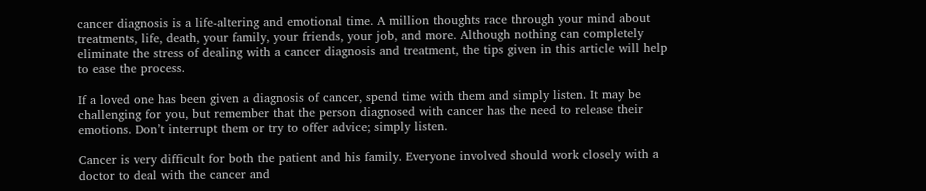cancer diagnosis is a life-altering and emotional time. A million thoughts race through your mind about treatments, life, death, your family, your friends, your job, and more. Although nothing can completely eliminate the stress of dealing with a cancer diagnosis and treatment, the tips given in this article will help to ease the process.

If a loved one has been given a diagnosis of cancer, spend time with them and simply listen. It may be challenging for you, but remember that the person diagnosed with cancer has the need to release their emotions. Don’t interrupt them or try to offer advice; simply listen.

Cancer is very difficult for both the patient and his family. Everyone involved should work closely with a doctor to deal with the cancer and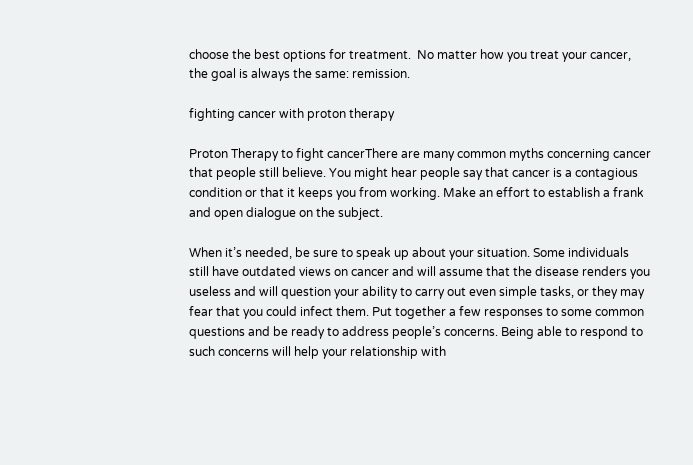choose the best options for treatment.  No matter how you treat your cancer, the goal is always the same: remission.

fighting cancer with proton therapy

Proton Therapy to fight cancerThere are many common myths concerning cancer that people still believe. You might hear people say that cancer is a contagious condition or that it keeps you from working. Make an effort to establish a frank and open dialogue on the subject.

When it’s needed, be sure to speak up about your situation. Some individuals still have outdated views on cancer and will assume that the disease renders you useless and will question your ability to carry out even simple tasks, or they may fear that you could infect them. Put together a few responses to some common questions and be ready to address people’s concerns. Being able to respond to such concerns will help your relationship with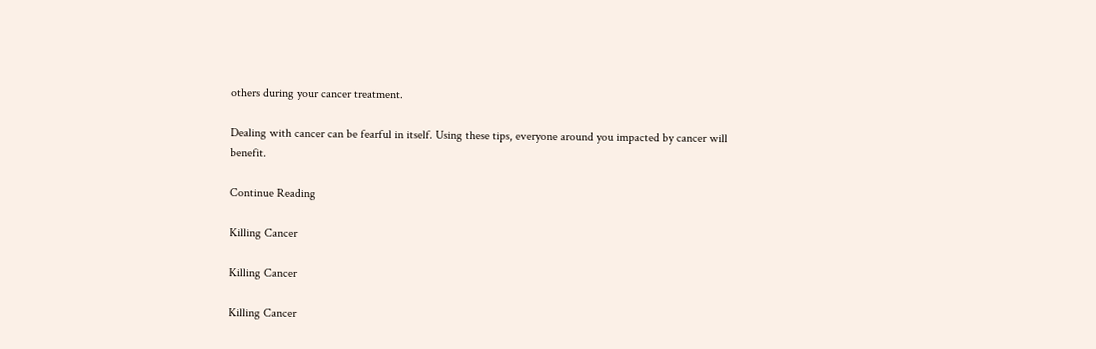others during your cancer treatment.

Dealing with cancer can be fearful in itself. Using these tips, everyone around you impacted by cancer will benefit.

Continue Reading

Killing Cancer

Killing Cancer

Killing Cancer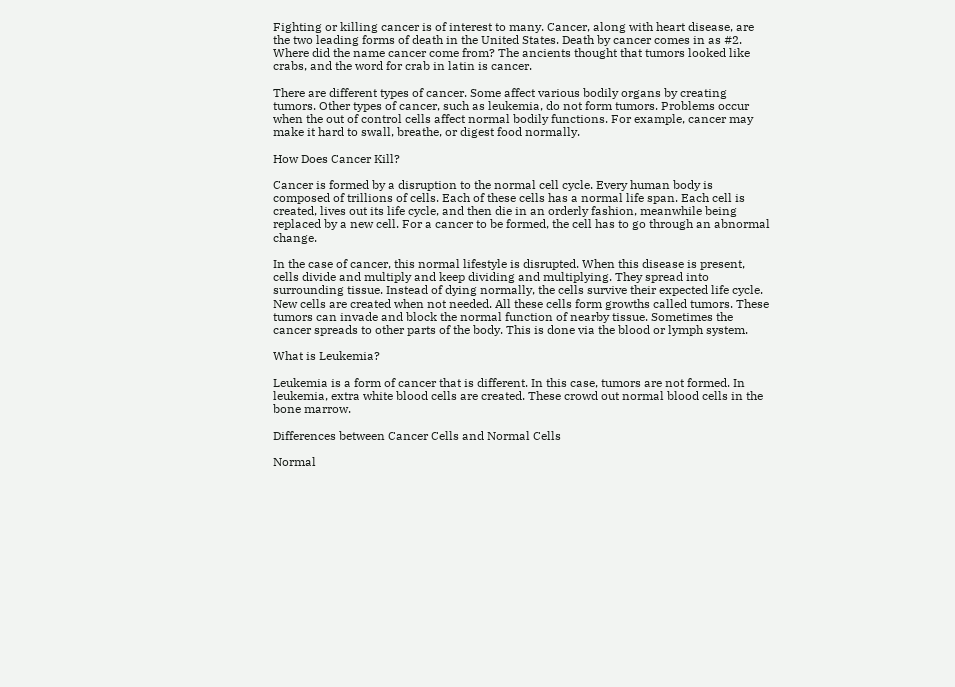Fighting or killing cancer is of interest to many. Cancer, along with heart disease, are the two leading forms of death in the United States. Death by cancer comes in as #2. Where did the name cancer come from? The ancients thought that tumors looked like crabs, and the word for crab in latin is cancer.

There are different types of cancer. Some affect various bodily organs by creating tumors. Other types of cancer, such as leukemia, do not form tumors. Problems occur when the out of control cells affect normal bodily functions. For example, cancer may make it hard to swall, breathe, or digest food normally.

How Does Cancer Kill?

Cancer is formed by a disruption to the normal cell cycle. Every human body is composed of trillions of cells. Each of these cells has a normal life span. Each cell is created, lives out its life cycle, and then die in an orderly fashion, meanwhile being replaced by a new cell. For a cancer to be formed, the cell has to go through an abnormal change.

In the case of cancer, this normal lifestyle is disrupted. When this disease is present, cells divide and multiply and keep dividing and multiplying. They spread into surrounding tissue. Instead of dying normally, the cells survive their expected life cycle. New cells are created when not needed. All these cells form growths called tumors. These tumors can invade and block the normal function of nearby tissue. Sometimes the cancer spreads to other parts of the body. This is done via the blood or lymph system.

What is Leukemia?

Leukemia is a form of cancer that is different. In this case, tumors are not formed. In leukemia, extra white blood cells are created. These crowd out normal blood cells in the bone marrow.

Differences between Cancer Cells and Normal Cells

Normal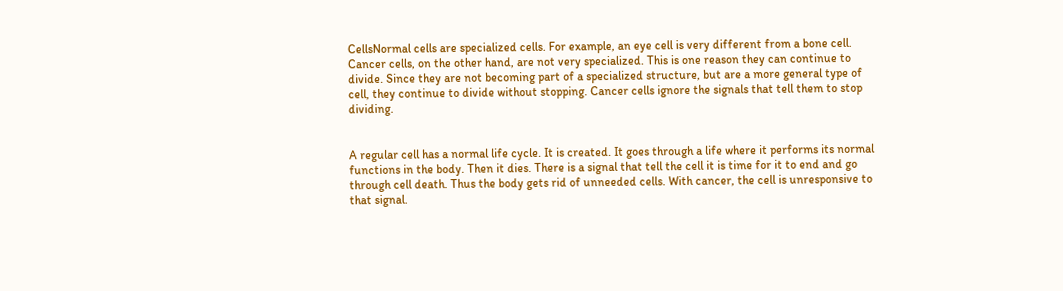CellsNormal cells are specialized cells. For example, an eye cell is very different from a bone cell. Cancer cells, on the other hand, are not very specialized. This is one reason they can continue to divide. Since they are not becoming part of a specialized structure, but are a more general type of cell, they continue to divide without stopping. Cancer cells ignore the signals that tell them to stop dividing.


A regular cell has a normal life cycle. It is created. It goes through a life where it performs its normal functions in the body. Then it dies. There is a signal that tell the cell it is time for it to end and go through cell death. Thus the body gets rid of unneeded cells. With cancer, the cell is unresponsive to that signal.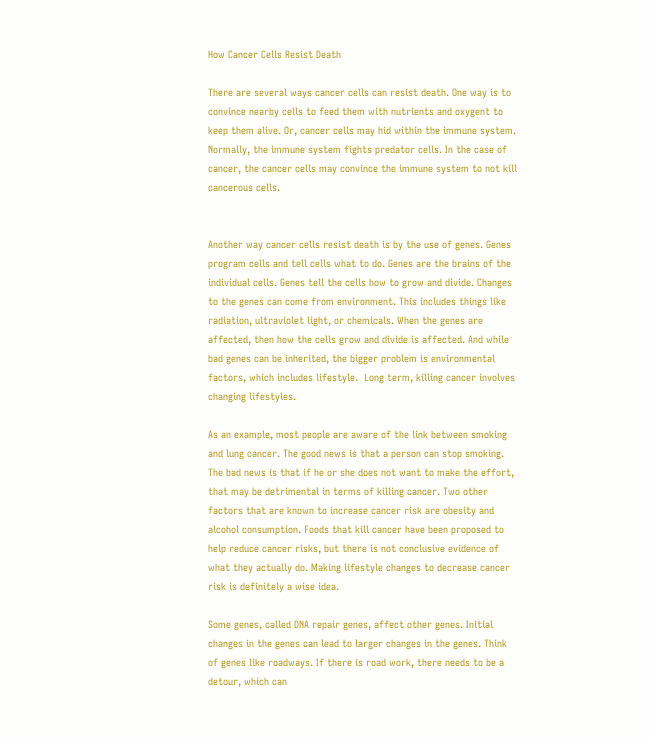How Cancer Cells Resist Death

There are several ways cancer cells can resist death. One way is to convince nearby cells to feed them with nutrients and oxygent to keep them alive. Or, cancer cells may hid within the immune system. Normally, the immune system fights predator cells. In the case of cancer, the cancer cells may convince the immune system to not kill cancerous cells.


Another way cancer cells resist death is by the use of genes. Genes program cells and tell cells what to do. Genes are the brains of the individual cells. Genes tell the cells how to grow and divide. Changes to the genes can come from environment. This includes things like radiation, ultraviolet light, or chemicals. When the genes are affected, then how the cells grow and divide is affected. And while bad genes can be inherited, the bigger problem is environmental factors, which includes lifestyle.  Long term, killing cancer involves changing lifestyles.

As an example, most people are aware of the link between smoking and lung cancer. The good news is that a person can stop smoking. The bad news is that if he or she does not want to make the effort, that may be detrimental in terms of killing cancer. Two other factors that are known to increase cancer risk are obesity and alcohol consumption. Foods that kill cancer have been proposed to help reduce cancer risks, but there is not conclusive evidence of what they actually do. Making lifestyle changes to decrease cancer risk is definitely a wise idea.

Some genes, called DNA repair genes, affect other genes. Initial changes in the genes can lead to larger changes in the genes. Think of genes like roadways. If there is road work, there needs to be a detour, which can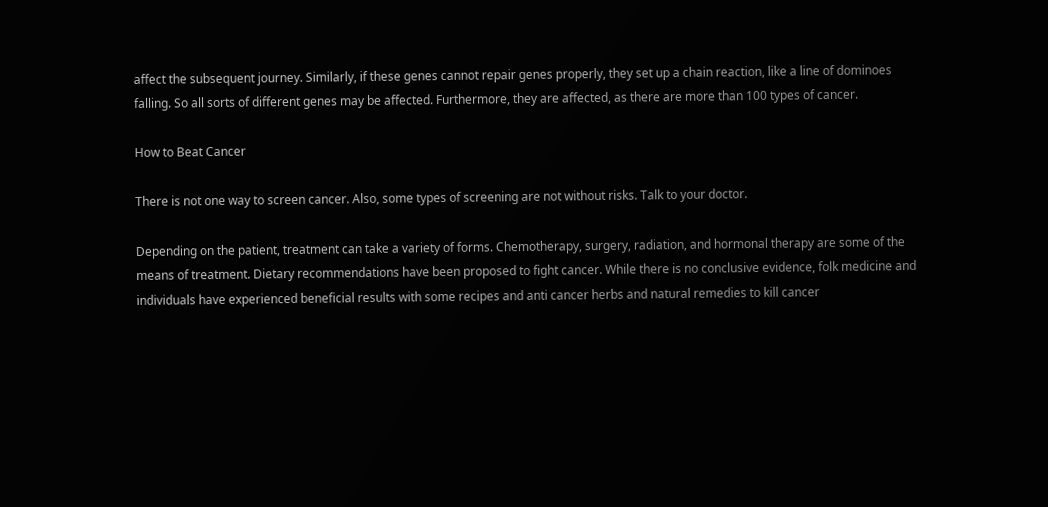affect the subsequent journey. Similarly, if these genes cannot repair genes properly, they set up a chain reaction, like a line of dominoes falling. So all sorts of different genes may be affected. Furthermore, they are affected, as there are more than 100 types of cancer.

How to Beat Cancer

There is not one way to screen cancer. Also, some types of screening are not without risks. Talk to your doctor.

Depending on the patient, treatment can take a variety of forms. Chemotherapy, surgery, radiation, and hormonal therapy are some of the means of treatment. Dietary recommendations have been proposed to fight cancer. While there is no conclusive evidence, folk medicine and individuals have experienced beneficial results with some recipes and anti cancer herbs and natural remedies to kill cancer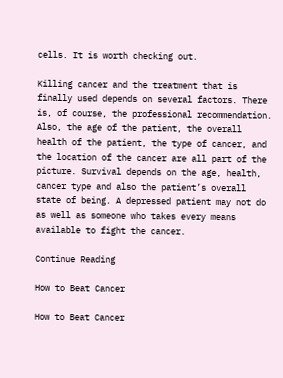cells. It is worth checking out.

Killing cancer and the treatment that is finally used depends on several factors. There is, of course, the professional recommendation. Also, the age of the patient, the overall health of the patient, the type of cancer, and the location of the cancer are all part of the picture. Survival depends on the age, health, cancer type and also the patient’s overall state of being. A depressed patient may not do as well as someone who takes every means available to fight the cancer.

Continue Reading

How to Beat Cancer

How to Beat Cancer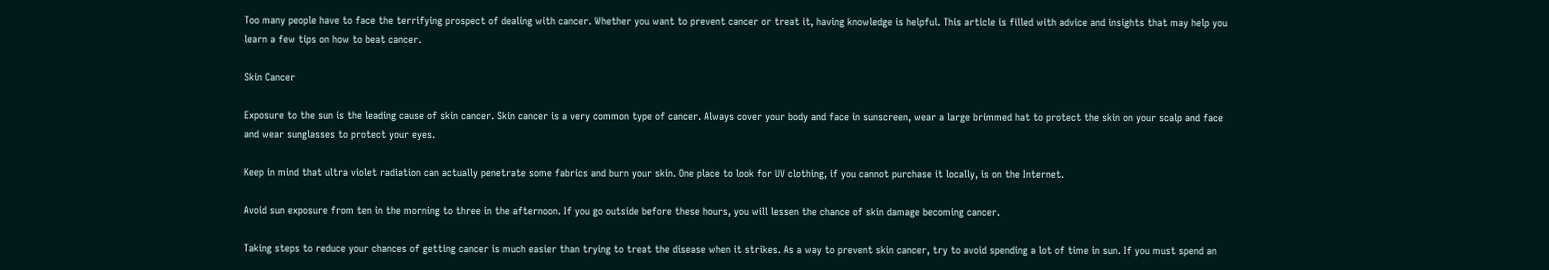Too many people have to face the terrifying prospect of dealing with cancer. Whether you want to prevent cancer or treat it, having knowledge is helpful. This article is filled with advice and insights that may help you learn a few tips on how to beat cancer.

Skin Cancer

Exposure to the sun is the leading cause of skin cancer. Skin cancer is a very common type of cancer. Always cover your body and face in sunscreen, wear a large brimmed hat to protect the skin on your scalp and face and wear sunglasses to protect your eyes.

Keep in mind that ultra violet radiation can actually penetrate some fabrics and burn your skin. One place to look for UV clothing, if you cannot purchase it locally, is on the Internet.

Avoid sun exposure from ten in the morning to three in the afternoon. If you go outside before these hours, you will lessen the chance of skin damage becoming cancer.

Taking steps to reduce your chances of getting cancer is much easier than trying to treat the disease when it strikes. As a way to prevent skin cancer, try to avoid spending a lot of time in sun. If you must spend an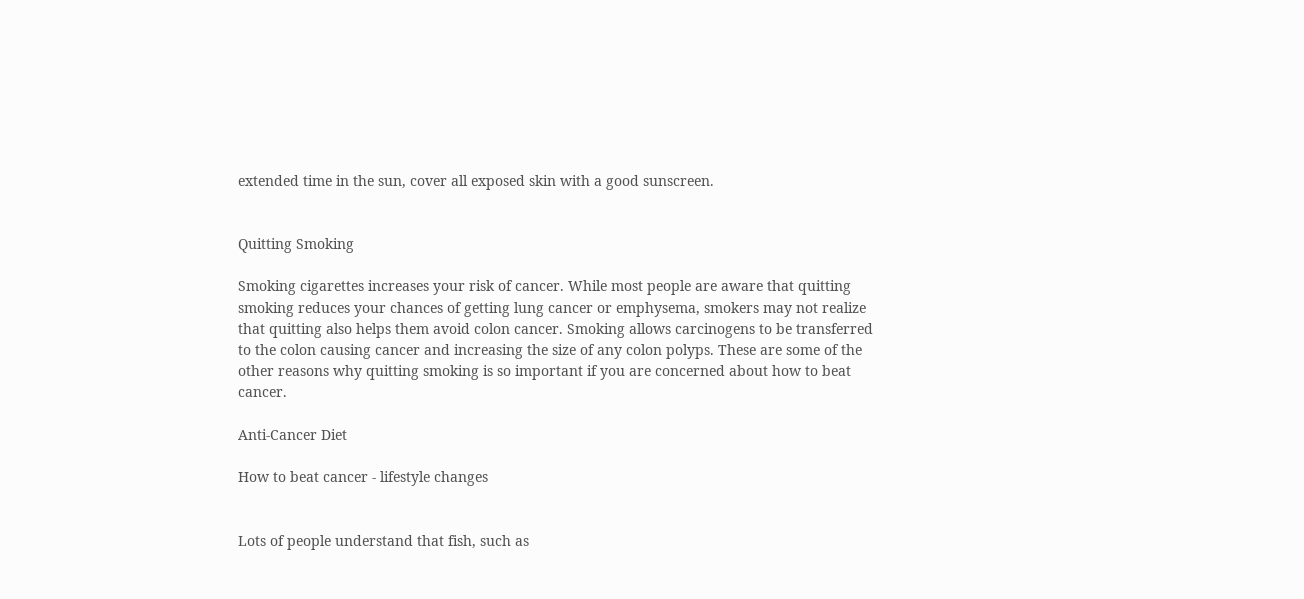extended time in the sun, cover all exposed skin with a good sunscreen.


Quitting Smoking

Smoking cigarettes increases your risk of cancer. While most people are aware that quitting smoking reduces your chances of getting lung cancer or emphysema, smokers may not realize that quitting also helps them avoid colon cancer. Smoking allows carcinogens to be transferred to the colon causing cancer and increasing the size of any colon polyps. These are some of the other reasons why quitting smoking is so important if you are concerned about how to beat cancer.

Anti-Cancer Diet

How to beat cancer - lifestyle changes


Lots of people understand that fish, such as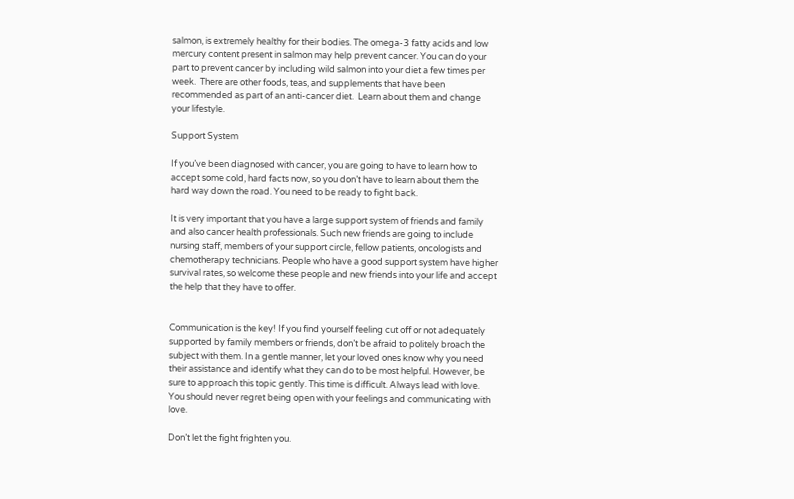salmon, is extremely healthy for their bodies. The omega-3 fatty acids and low mercury content present in salmon may help prevent cancer. You can do your part to prevent cancer by including wild salmon into your diet a few times per week.  There are other foods, teas, and supplements that have been recommended as part of an anti-cancer diet.  Learn about them and change your lifestyle.

Support System

If you’ve been diagnosed with cancer, you are going to have to learn how to accept some cold, hard facts now, so you don’t have to learn about them the hard way down the road. You need to be ready to fight back.

It is very important that you have a large support system of friends and family and also cancer health professionals. Such new friends are going to include nursing staff, members of your support circle, fellow patients, oncologists and chemotherapy technicians. People who have a good support system have higher survival rates, so welcome these people and new friends into your life and accept the help that they have to offer.


Communication is the key! If you find yourself feeling cut off or not adequately supported by family members or friends, don’t be afraid to politely broach the subject with them. In a gentle manner, let your loved ones know why you need their assistance and identify what they can do to be most helpful. However, be sure to approach this topic gently. This time is difficult. Always lead with love. You should never regret being open with your feelings and communicating with love.

Don’t let the fight frighten you.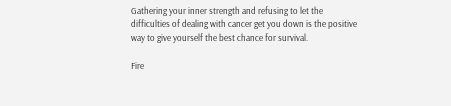Gathering your inner strength and refusing to let the difficulties of dealing with cancer get you down is the positive way to give yourself the best chance for survival.

Fire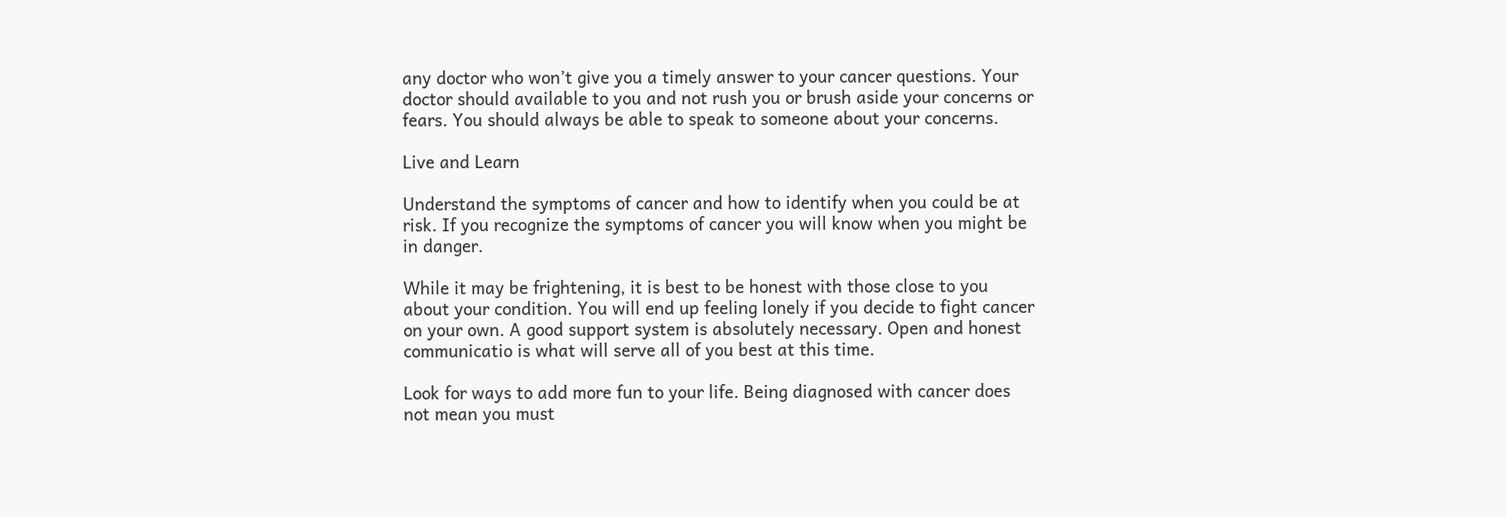any doctor who won’t give you a timely answer to your cancer questions. Your doctor should available to you and not rush you or brush aside your concerns or fears. You should always be able to speak to someone about your concerns.

Live and Learn

Understand the symptoms of cancer and how to identify when you could be at risk. If you recognize the symptoms of cancer you will know when you might be in danger.

While it may be frightening, it is best to be honest with those close to you about your condition. You will end up feeling lonely if you decide to fight cancer on your own. A good support system is absolutely necessary. Open and honest communicatio is what will serve all of you best at this time.

Look for ways to add more fun to your life. Being diagnosed with cancer does not mean you must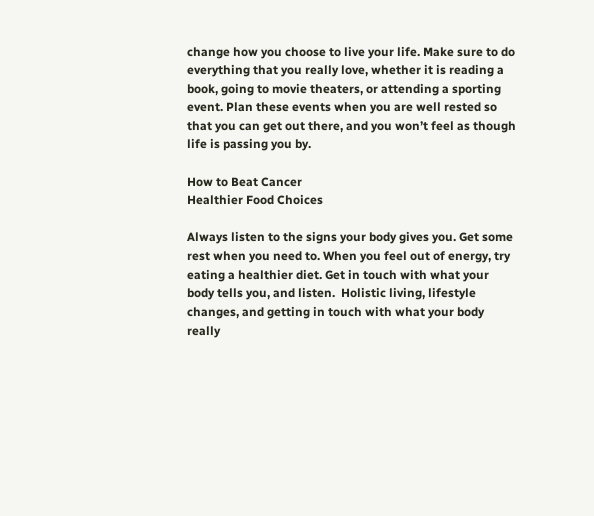change how you choose to live your life. Make sure to do everything that you really love, whether it is reading a book, going to movie theaters, or attending a sporting event. Plan these events when you are well rested so that you can get out there, and you won’t feel as though life is passing you by.

How to Beat Cancer
Healthier Food Choices

Always listen to the signs your body gives you. Get some rest when you need to. When you feel out of energy, try eating a healthier diet. Get in touch with what your body tells you, and listen.  Holistic living, lifestyle changes, and getting in touch with what your body really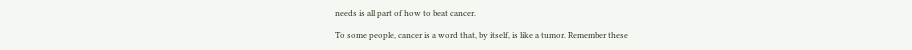needs is all part of how to beat cancer.

To some people, cancer is a word that, by itself, is like a tumor. Remember these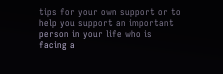tips for your own support or to help you support an important person in your life who is facing a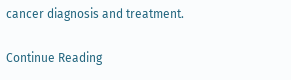cancer diagnosis and treatment.

Continue Reading